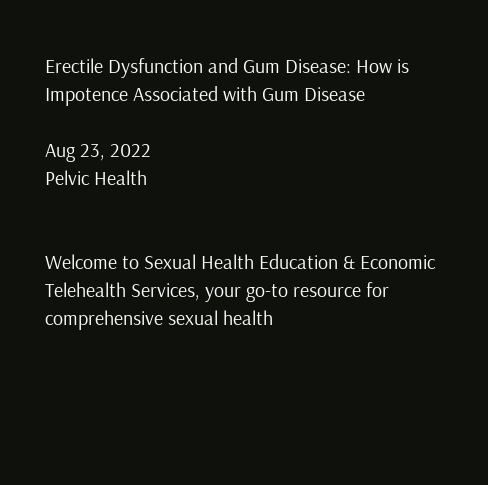Erectile Dysfunction and Gum Disease: How is Impotence Associated with Gum Disease

Aug 23, 2022
Pelvic Health


Welcome to Sexual Health Education & Economic Telehealth Services, your go-to resource for comprehensive sexual health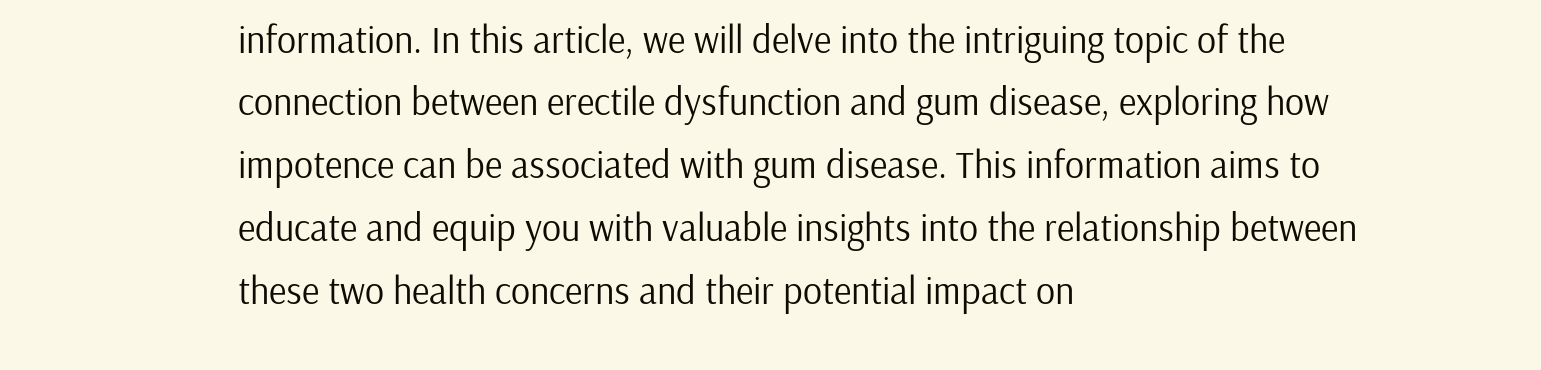information. In this article, we will delve into the intriguing topic of the connection between erectile dysfunction and gum disease, exploring how impotence can be associated with gum disease. This information aims to educate and equip you with valuable insights into the relationship between these two health concerns and their potential impact on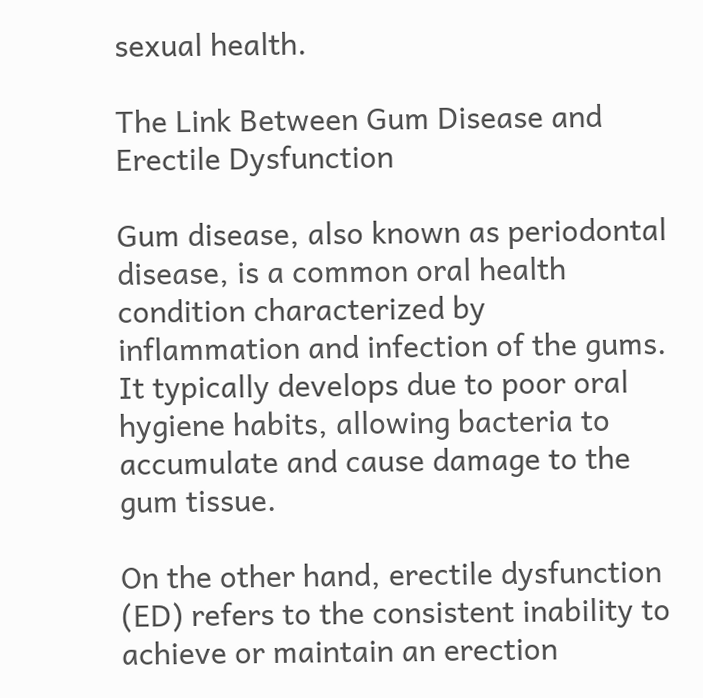sexual health.

The Link Between Gum Disease and Erectile Dysfunction

Gum disease, also known as periodontal disease, is a common oral health condition characterized by inflammation and infection of the gums. It typically develops due to poor oral hygiene habits, allowing bacteria to accumulate and cause damage to the gum tissue.

On the other hand, erectile dysfunction (ED) refers to the consistent inability to achieve or maintain an erection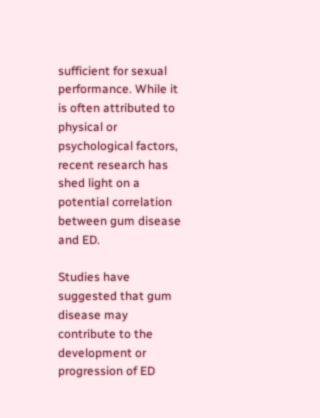sufficient for sexual performance. While it is often attributed to physical or psychological factors, recent research has shed light on a potential correlation between gum disease and ED.

Studies have suggested that gum disease may contribute to the development or progression of ED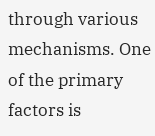through various mechanisms. One of the primary factors is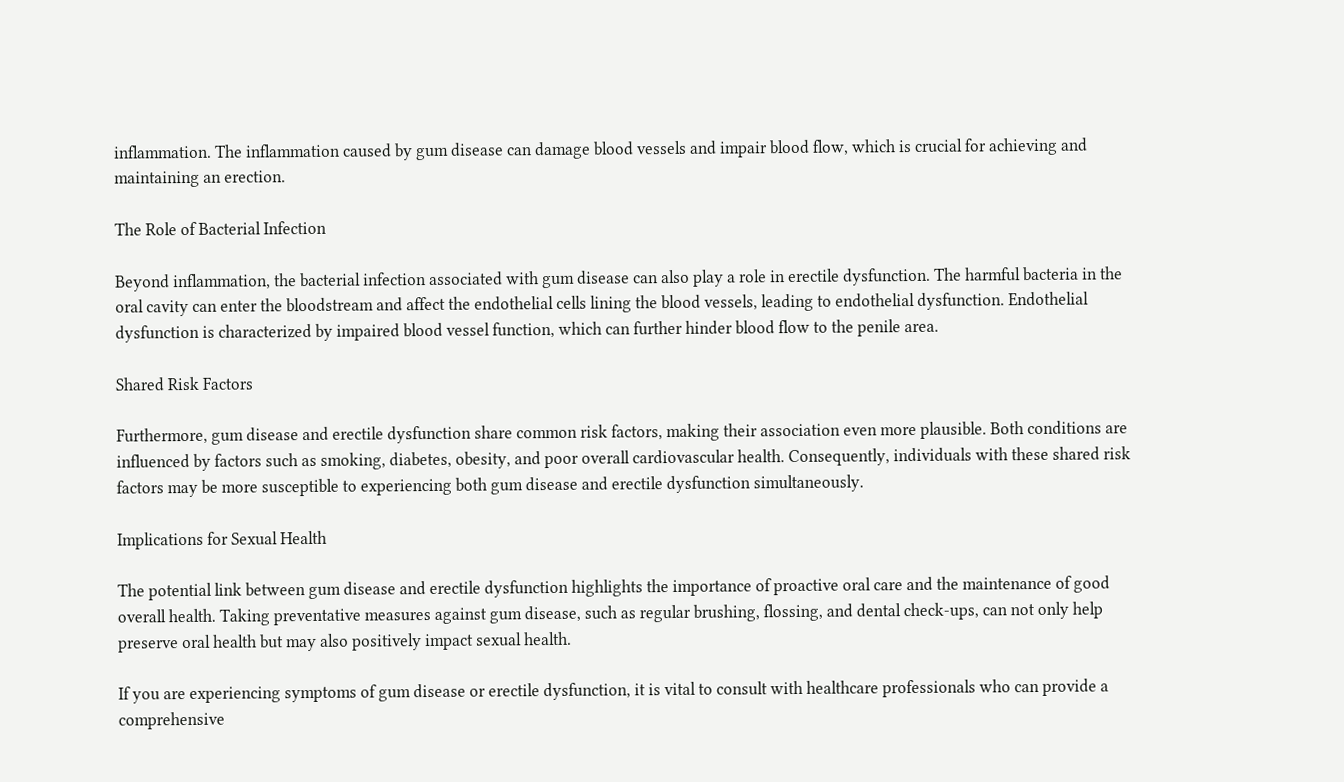inflammation. The inflammation caused by gum disease can damage blood vessels and impair blood flow, which is crucial for achieving and maintaining an erection.

The Role of Bacterial Infection

Beyond inflammation, the bacterial infection associated with gum disease can also play a role in erectile dysfunction. The harmful bacteria in the oral cavity can enter the bloodstream and affect the endothelial cells lining the blood vessels, leading to endothelial dysfunction. Endothelial dysfunction is characterized by impaired blood vessel function, which can further hinder blood flow to the penile area.

Shared Risk Factors

Furthermore, gum disease and erectile dysfunction share common risk factors, making their association even more plausible. Both conditions are influenced by factors such as smoking, diabetes, obesity, and poor overall cardiovascular health. Consequently, individuals with these shared risk factors may be more susceptible to experiencing both gum disease and erectile dysfunction simultaneously.

Implications for Sexual Health

The potential link between gum disease and erectile dysfunction highlights the importance of proactive oral care and the maintenance of good overall health. Taking preventative measures against gum disease, such as regular brushing, flossing, and dental check-ups, can not only help preserve oral health but may also positively impact sexual health.

If you are experiencing symptoms of gum disease or erectile dysfunction, it is vital to consult with healthcare professionals who can provide a comprehensive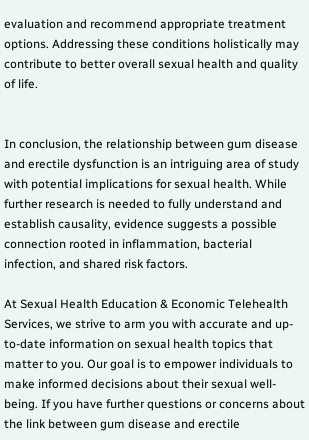evaluation and recommend appropriate treatment options. Addressing these conditions holistically may contribute to better overall sexual health and quality of life.


In conclusion, the relationship between gum disease and erectile dysfunction is an intriguing area of study with potential implications for sexual health. While further research is needed to fully understand and establish causality, evidence suggests a possible connection rooted in inflammation, bacterial infection, and shared risk factors.

At Sexual Health Education & Economic Telehealth Services, we strive to arm you with accurate and up-to-date information on sexual health topics that matter to you. Our goal is to empower individuals to make informed decisions about their sexual well-being. If you have further questions or concerns about the link between gum disease and erectile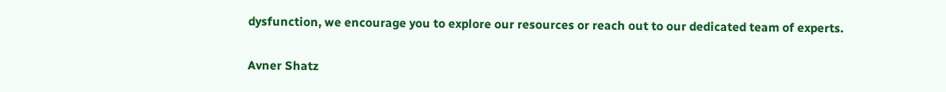dysfunction, we encourage you to explore our resources or reach out to our dedicated team of experts.

Avner Shatz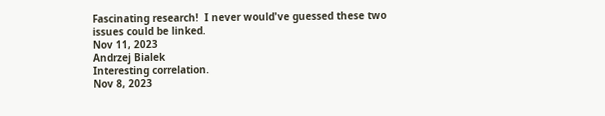Fascinating research!  I never would've guessed these two issues could be linked.
Nov 11, 2023
Andrzej Bialek
Interesting correlation.
Nov 8, 2023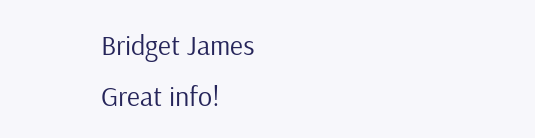Bridget James
Great info!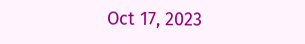Oct 17, 2023